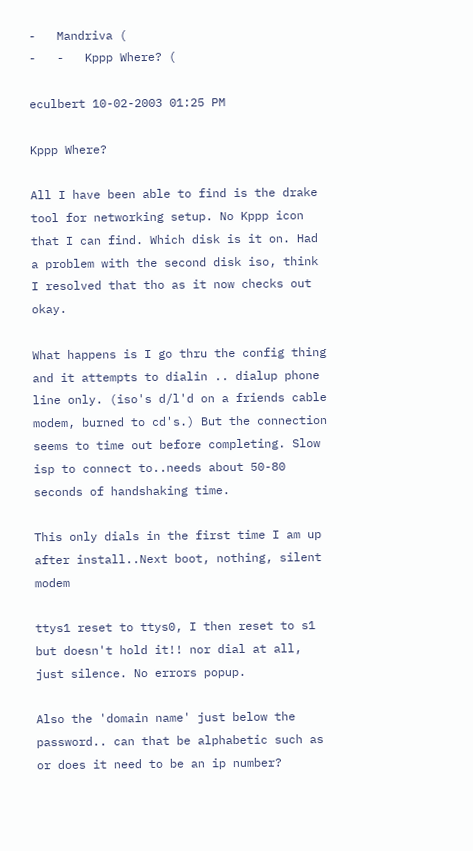-   Mandriva (
-   -   Kppp Where? (

eculbert 10-02-2003 01:25 PM

Kppp Where?

All I have been able to find is the drake tool for networking setup. No Kppp icon that I can find. Which disk is it on. Had a problem with the second disk iso, think I resolved that tho as it now checks out okay.

What happens is I go thru the config thing and it attempts to dialin .. dialup phone line only. (iso's d/l'd on a friends cable modem, burned to cd's.) But the connection seems to time out before completing. Slow isp to connect to..needs about 50-80 seconds of handshaking time.

This only dials in the first time I am up after install..Next boot, nothing, silent modem

ttys1 reset to ttys0, I then reset to s1 but doesn't hold it!! nor dial at all, just silence. No errors popup.

Also the 'domain name' just below the password.. can that be alphabetic such as or does it need to be an ip number?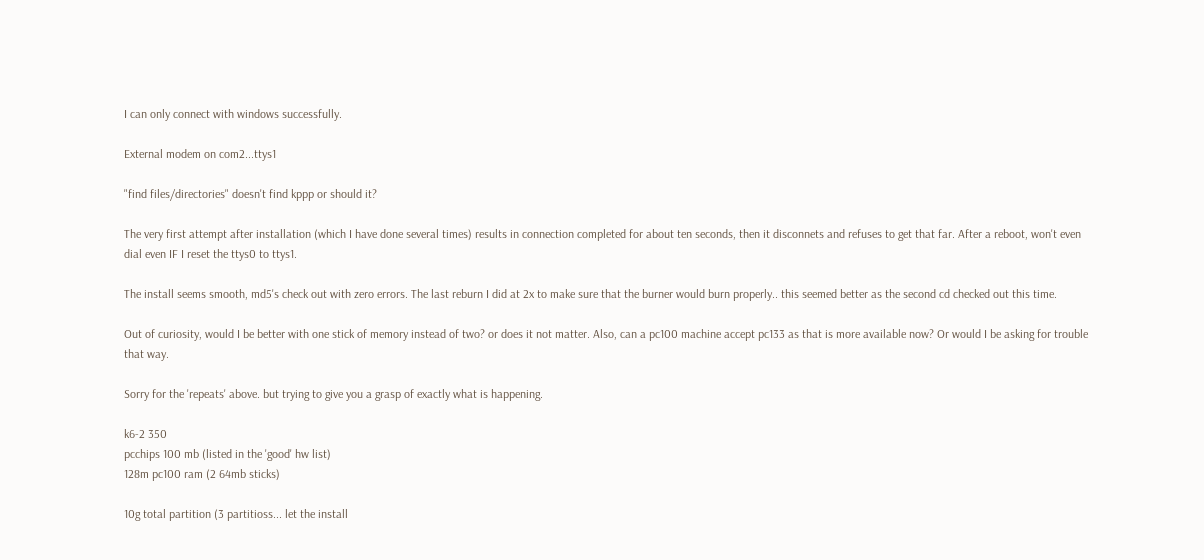I can only connect with windows successfully.

External modem on com2...ttys1

"find files/directories" doesn't find kppp or should it?

The very first attempt after installation (which I have done several times) results in connection completed for about ten seconds, then it disconnets and refuses to get that far. After a reboot, won't even dial even IF I reset the ttys0 to ttys1.

The install seems smooth, md5's check out with zero errors. The last reburn I did at 2x to make sure that the burner would burn properly.. this seemed better as the second cd checked out this time.

Out of curiosity, would I be better with one stick of memory instead of two? or does it not matter. Also, can a pc100 machine accept pc133 as that is more available now? Or would I be asking for trouble that way.

Sorry for the 'repeats' above. but trying to give you a grasp of exactly what is happening.

k6-2 350
pcchips 100 mb (listed in the 'good' hw list)
128m pc100 ram (2 64mb sticks)

10g total partition (3 partitioss... let the install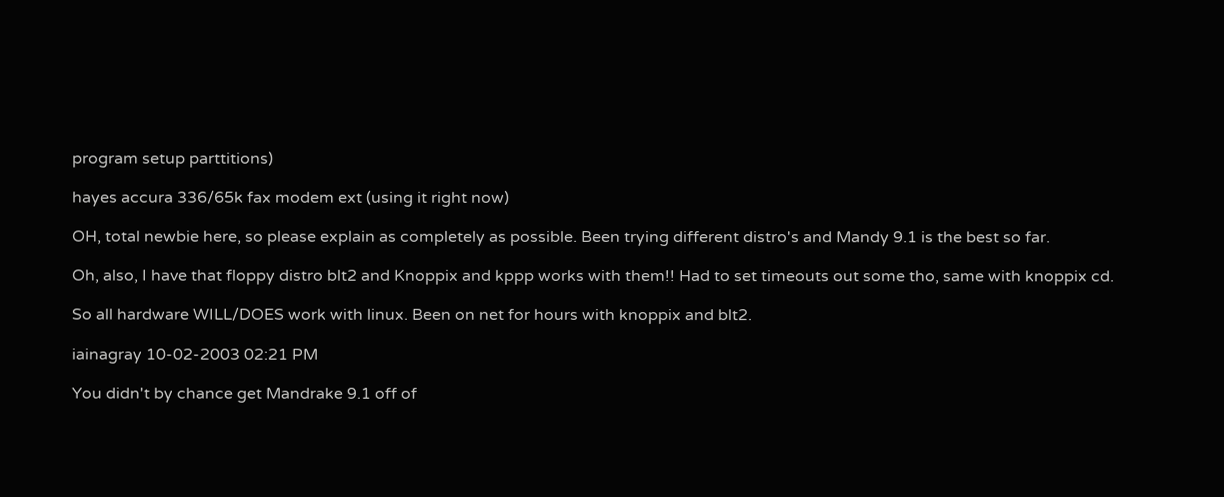program setup parttitions)

hayes accura 336/65k fax modem ext (using it right now)

OH, total newbie here, so please explain as completely as possible. Been trying different distro's and Mandy 9.1 is the best so far.

Oh, also, I have that floppy distro blt2 and Knoppix and kppp works with them!! Had to set timeouts out some tho, same with knoppix cd.

So all hardware WILL/DOES work with linux. Been on net for hours with knoppix and blt2.

iainagray 10-02-2003 02:21 PM

You didn't by chance get Mandrake 9.1 off of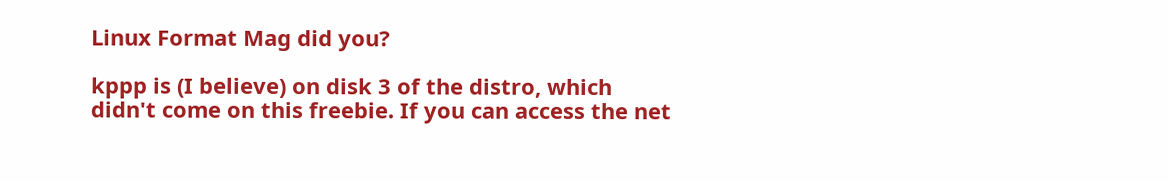Linux Format Mag did you?

kppp is (I believe) on disk 3 of the distro, which didn't come on this freebie. If you can access the net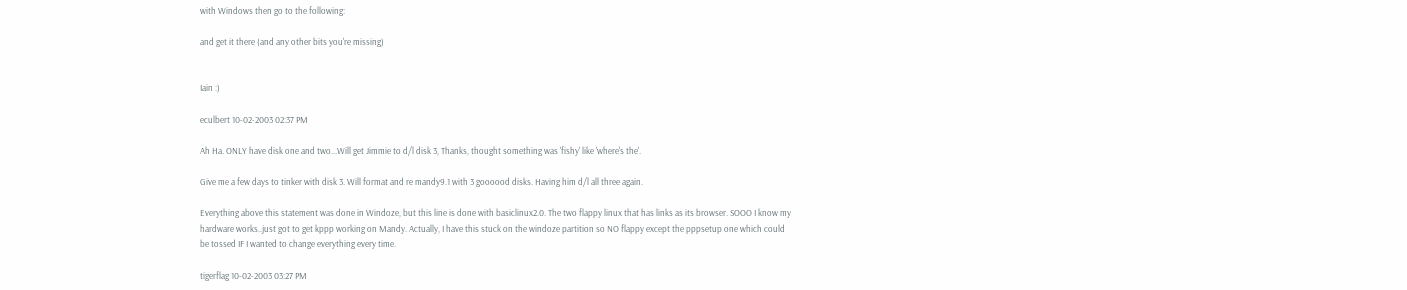with Windows then go to the following:

and get it there (and any other bits you're missing)


Iain :)

eculbert 10-02-2003 02:37 PM

Ah Ha. ONLY have disk one and two...Will get Jimmie to d/l disk 3, Thanks, thought something was 'fishy' like 'where's the'.

Give me a few days to tinker with disk 3. Will format and re mandy9.1 with 3 goooood disks. Having him d/l all three again.

Everything above this statement was done in Windoze, but this line is done with basiclinux2.0. The two flappy linux that has links as its browser. SOOO I know my hardware works..just got to get kppp working on Mandy. Actually, I have this stuck on the windoze partition so NO flappy except the pppsetup one which could be tossed IF I wanted to change everything every time.

tigerflag 10-02-2003 03:27 PM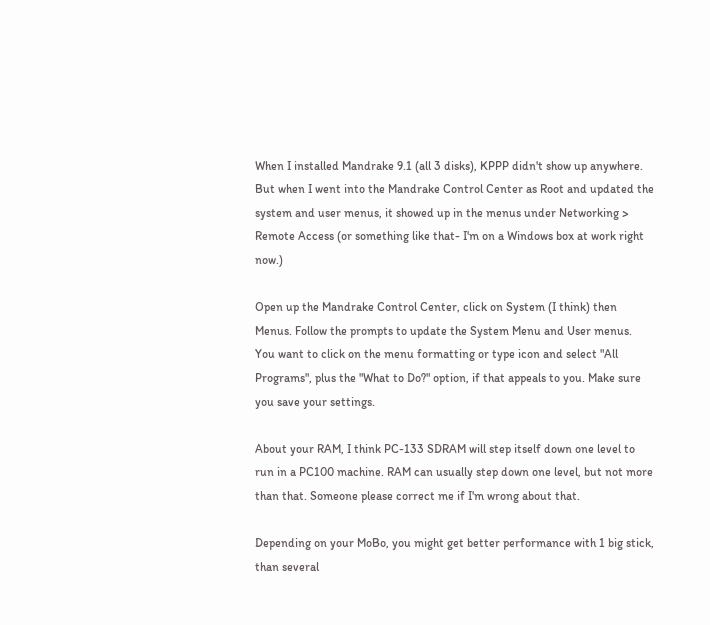When I installed Mandrake 9.1 (all 3 disks), KPPP didn't show up anywhere. But when I went into the Mandrake Control Center as Root and updated the system and user menus, it showed up in the menus under Networking > Remote Access (or something like that- I'm on a Windows box at work right now.)

Open up the Mandrake Control Center, click on System (I think) then Menus. Follow the prompts to update the System Menu and User menus. You want to click on the menu formatting or type icon and select "All Programs", plus the "What to Do?" option, if that appeals to you. Make sure you save your settings.

About your RAM, I think PC-133 SDRAM will step itself down one level to run in a PC100 machine. RAM can usually step down one level, but not more than that. Someone please correct me if I'm wrong about that.

Depending on your MoBo, you might get better performance with 1 big stick, than several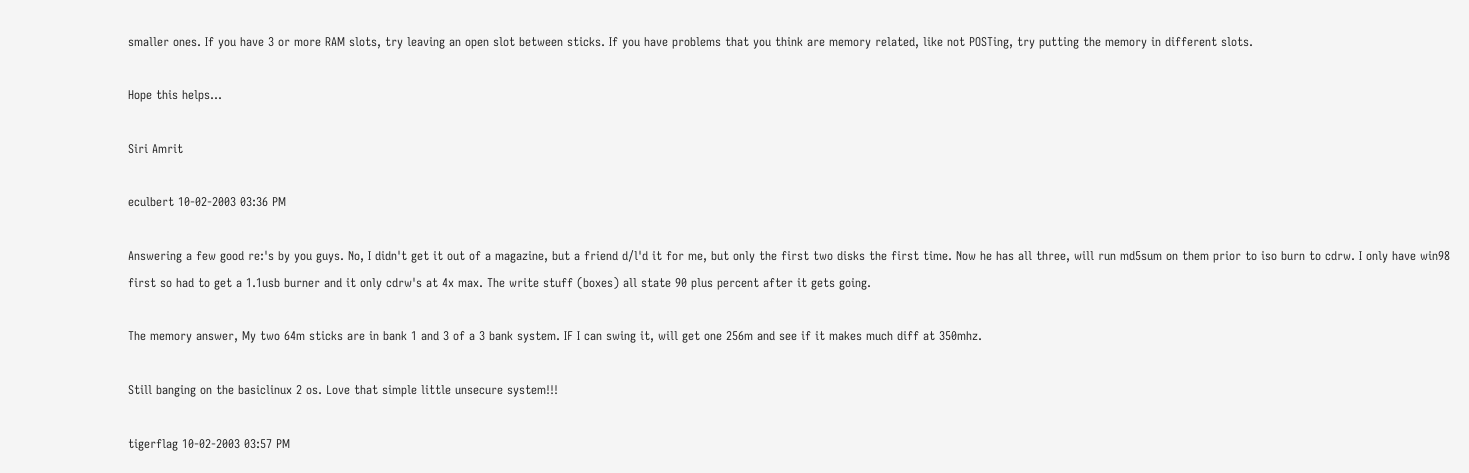smaller ones. If you have 3 or more RAM slots, try leaving an open slot between sticks. If you have problems that you think are memory related, like not POSTing, try putting the memory in different slots.

Hope this helps...

Siri Amrit

eculbert 10-02-2003 03:36 PM

Answering a few good re:'s by you guys. No, I didn't get it out of a magazine, but a friend d/l'd it for me, but only the first two disks the first time. Now he has all three, will run md5sum on them prior to iso burn to cdrw. I only have win98 first so had to get a 1.1usb burner and it only cdrw's at 4x max. The write stuff (boxes) all state 90 plus percent after it gets going.

The memory answer, My two 64m sticks are in bank 1 and 3 of a 3 bank system. IF I can swing it, will get one 256m and see if it makes much diff at 350mhz.

Still banging on the basiclinux 2 os. Love that simple little unsecure system!!!

tigerflag 10-02-2003 03:57 PM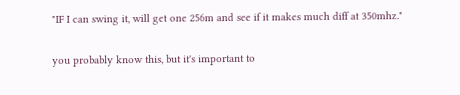"IF I can swing it, will get one 256m and see if it makes much diff at 350mhz."

you probably know this, but it's important to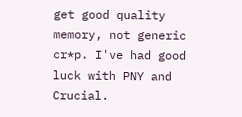get good quality memory, not generic cr*p. I've had good luck with PNY and Crucial.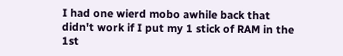I had one wierd mobo awhile back that didn't work if I put my 1 stick of RAM in the 1st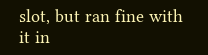slot, but ran fine with it in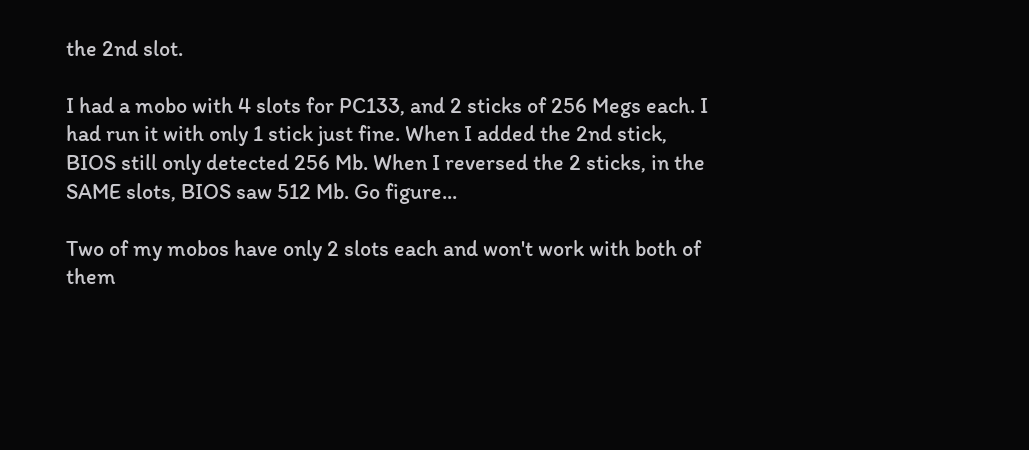the 2nd slot.

I had a mobo with 4 slots for PC133, and 2 sticks of 256 Megs each. I had run it with only 1 stick just fine. When I added the 2nd stick, BIOS still only detected 256 Mb. When I reversed the 2 sticks, in the SAME slots, BIOS saw 512 Mb. Go figure...

Two of my mobos have only 2 slots each and won't work with both of them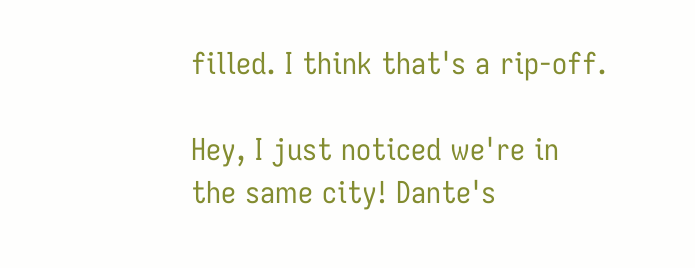filled. I think that's a rip-off.

Hey, I just noticed we're in the same city! Dante's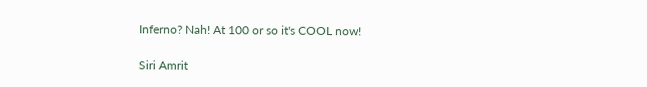Inferno? Nah! At 100 or so it's COOL now!

Siri Amrit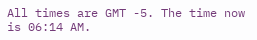All times are GMT -5. The time now is 06:14 AM.